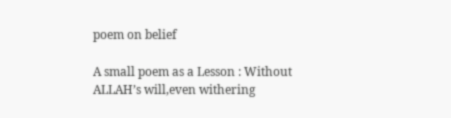poem on belief

A small poem as a Lesson : Without ALLAH’s will,even withering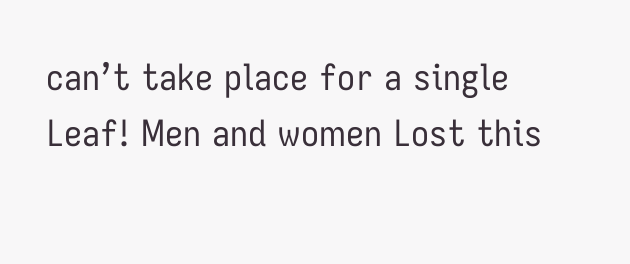can’t take place for a single Leaf! Men and women Lost this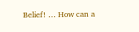Belief! … How can a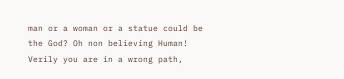man or a woman or a statue could be the God? Oh non believing Human! Verily you are in a wrong path,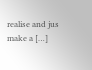realise and jus make a […]